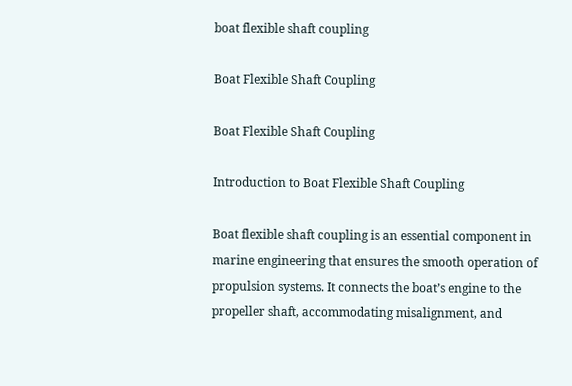boat flexible shaft coupling

Boat Flexible Shaft Coupling

Boat Flexible Shaft Coupling

Introduction to Boat Flexible Shaft Coupling

Boat flexible shaft coupling is an essential component in marine engineering that ensures the smooth operation of propulsion systems. It connects the boat’s engine to the propeller shaft, accommodating misalignment, and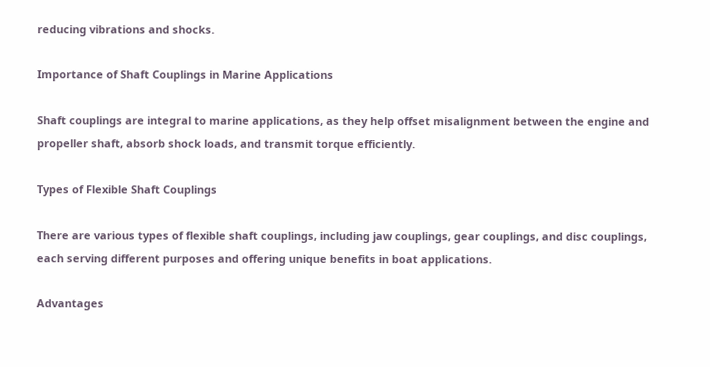reducing vibrations and shocks.

Importance of Shaft Couplings in Marine Applications

Shaft couplings are integral to marine applications, as they help offset misalignment between the engine and propeller shaft, absorb shock loads, and transmit torque efficiently.

Types of Flexible Shaft Couplings

There are various types of flexible shaft couplings, including jaw couplings, gear couplings, and disc couplings, each serving different purposes and offering unique benefits in boat applications.

Advantages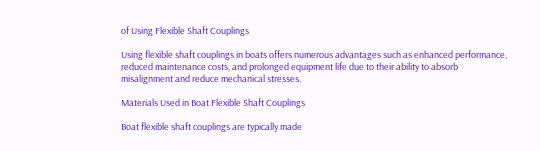of Using Flexible Shaft Couplings

Using flexible shaft couplings in boats offers numerous advantages such as enhanced performance, reduced maintenance costs, and prolonged equipment life due to their ability to absorb misalignment and reduce mechanical stresses.

Materials Used in Boat Flexible Shaft Couplings

Boat flexible shaft couplings are typically made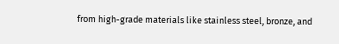from high-grade materials like stainless steel, bronze, and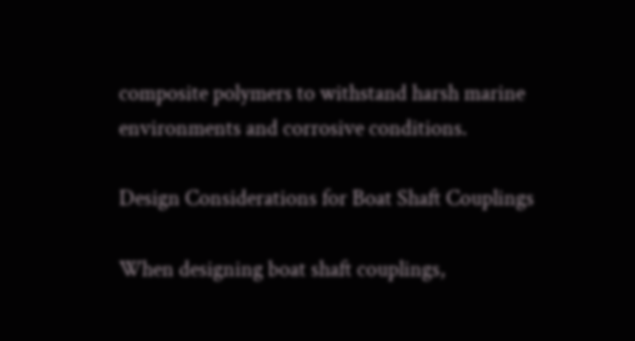composite polymers to withstand harsh marine environments and corrosive conditions.

Design Considerations for Boat Shaft Couplings

When designing boat shaft couplings,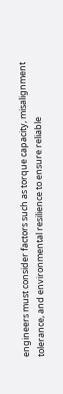engineers must consider factors such as torque capacity, misalignment tolerance, and environmental resilience to ensure reliable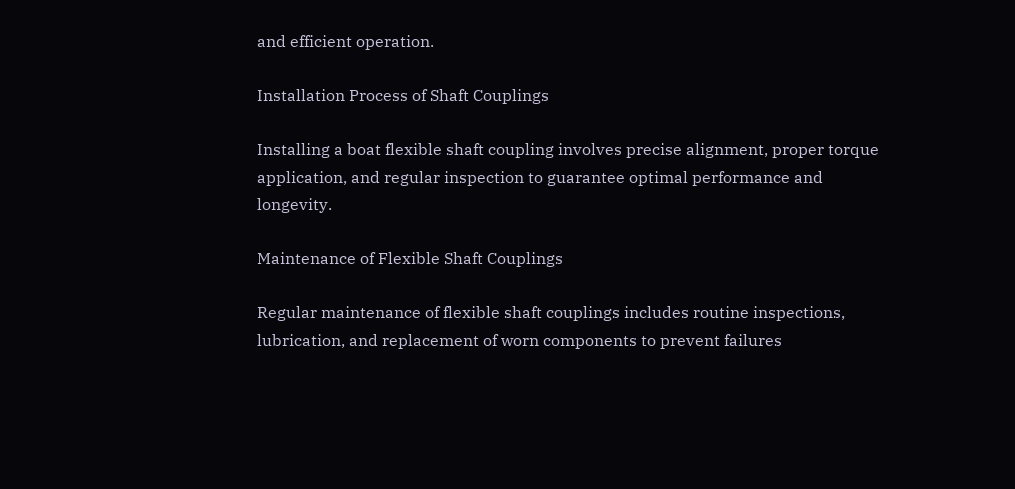and efficient operation.

Installation Process of Shaft Couplings

Installing a boat flexible shaft coupling involves precise alignment, proper torque application, and regular inspection to guarantee optimal performance and longevity.

Maintenance of Flexible Shaft Couplings

Regular maintenance of flexible shaft couplings includes routine inspections, lubrication, and replacement of worn components to prevent failures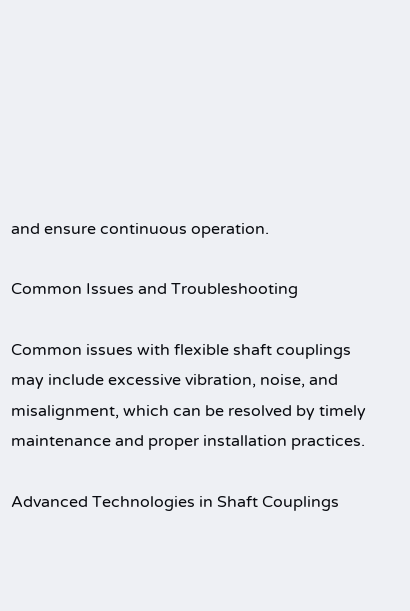and ensure continuous operation.

Common Issues and Troubleshooting

Common issues with flexible shaft couplings may include excessive vibration, noise, and misalignment, which can be resolved by timely maintenance and proper installation practices.

Advanced Technologies in Shaft Couplings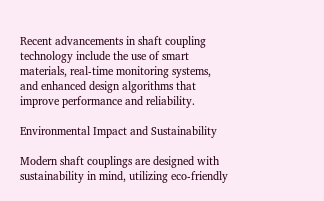Recent advancements in shaft coupling technology include the use of smart materials, real-time monitoring systems, and enhanced design algorithms that improve performance and reliability.

Environmental Impact and Sustainability

Modern shaft couplings are designed with sustainability in mind, utilizing eco-friendly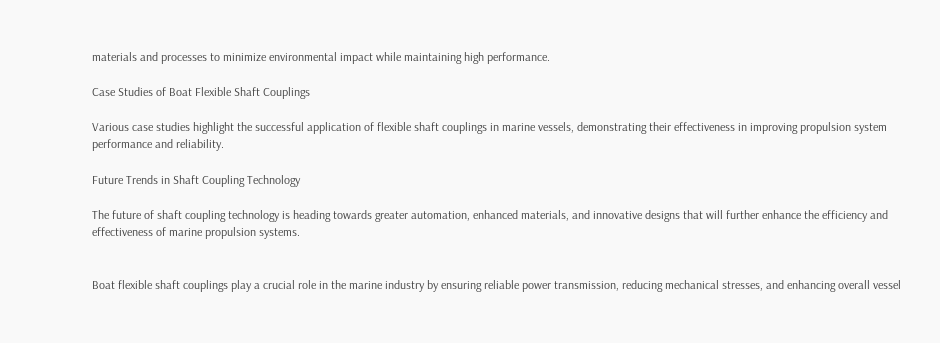materials and processes to minimize environmental impact while maintaining high performance.

Case Studies of Boat Flexible Shaft Couplings

Various case studies highlight the successful application of flexible shaft couplings in marine vessels, demonstrating their effectiveness in improving propulsion system performance and reliability.

Future Trends in Shaft Coupling Technology

The future of shaft coupling technology is heading towards greater automation, enhanced materials, and innovative designs that will further enhance the efficiency and effectiveness of marine propulsion systems.


Boat flexible shaft couplings play a crucial role in the marine industry by ensuring reliable power transmission, reducing mechanical stresses, and enhancing overall vessel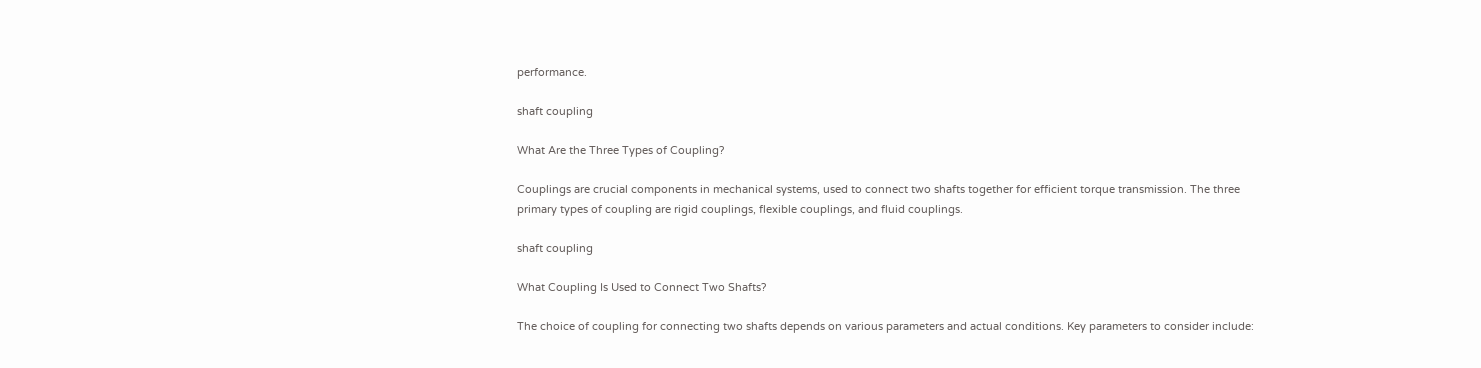performance.

shaft coupling

What Are the Three Types of Coupling?

Couplings are crucial components in mechanical systems, used to connect two shafts together for efficient torque transmission. The three primary types of coupling are rigid couplings, flexible couplings, and fluid couplings.

shaft coupling

What Coupling Is Used to Connect Two Shafts?

The choice of coupling for connecting two shafts depends on various parameters and actual conditions. Key parameters to consider include: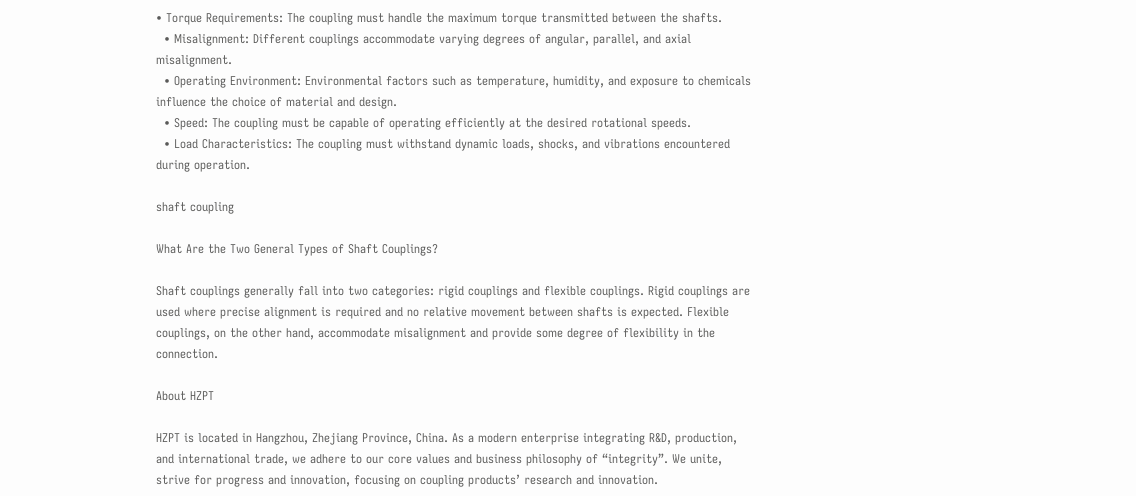• Torque Requirements: The coupling must handle the maximum torque transmitted between the shafts.
  • Misalignment: Different couplings accommodate varying degrees of angular, parallel, and axial misalignment.
  • Operating Environment: Environmental factors such as temperature, humidity, and exposure to chemicals influence the choice of material and design.
  • Speed: The coupling must be capable of operating efficiently at the desired rotational speeds.
  • Load Characteristics: The coupling must withstand dynamic loads, shocks, and vibrations encountered during operation.

shaft coupling

What Are the Two General Types of Shaft Couplings?

Shaft couplings generally fall into two categories: rigid couplings and flexible couplings. Rigid couplings are used where precise alignment is required and no relative movement between shafts is expected. Flexible couplings, on the other hand, accommodate misalignment and provide some degree of flexibility in the connection.

About HZPT

HZPT is located in Hangzhou, Zhejiang Province, China. As a modern enterprise integrating R&D, production, and international trade, we adhere to our core values and business philosophy of “integrity”. We unite, strive for progress and innovation, focusing on coupling products’ research and innovation.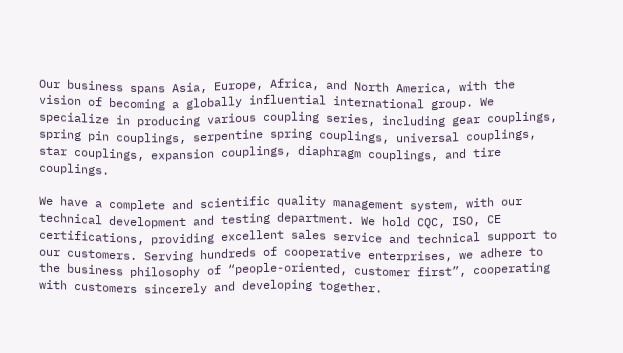Our business spans Asia, Europe, Africa, and North America, with the vision of becoming a globally influential international group. We specialize in producing various coupling series, including gear couplings, spring pin couplings, serpentine spring couplings, universal couplings, star couplings, expansion couplings, diaphragm couplings, and tire couplings.

We have a complete and scientific quality management system, with our technical development and testing department. We hold CQC, ISO, CE certifications, providing excellent sales service and technical support to our customers. Serving hundreds of cooperative enterprises, we adhere to the business philosophy of “people-oriented, customer first”, cooperating with customers sincerely and developing together.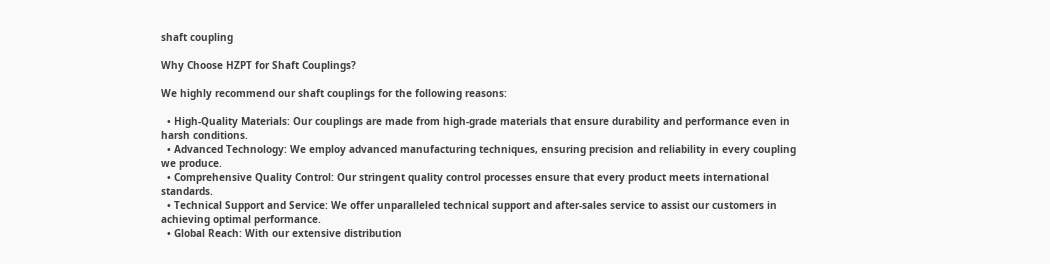shaft coupling

Why Choose HZPT for Shaft Couplings?

We highly recommend our shaft couplings for the following reasons:

  • High-Quality Materials: Our couplings are made from high-grade materials that ensure durability and performance even in harsh conditions.
  • Advanced Technology: We employ advanced manufacturing techniques, ensuring precision and reliability in every coupling we produce.
  • Comprehensive Quality Control: Our stringent quality control processes ensure that every product meets international standards.
  • Technical Support and Service: We offer unparalleled technical support and after-sales service to assist our customers in achieving optimal performance.
  • Global Reach: With our extensive distribution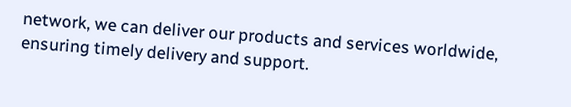network, we can deliver our products and services worldwide, ensuring timely delivery and support.